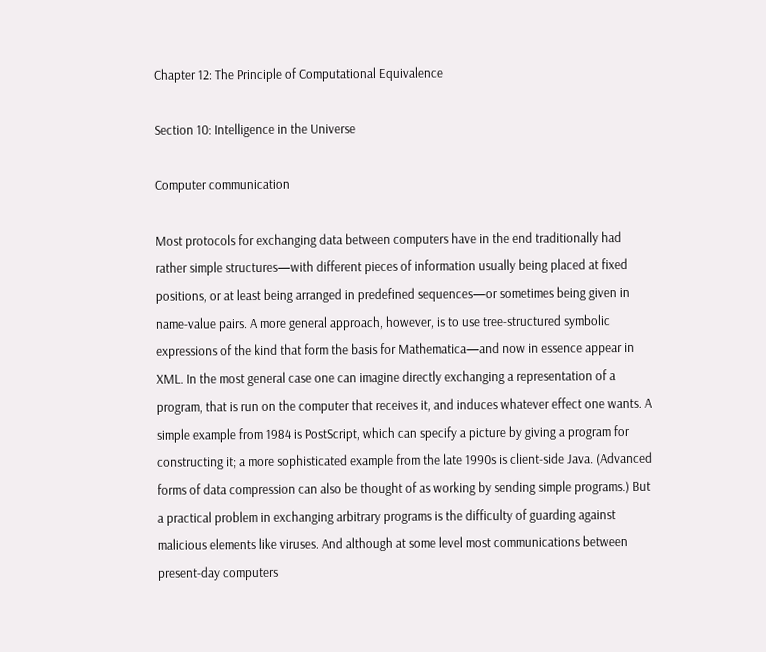Chapter 12: The Principle of Computational Equivalence

Section 10: Intelligence in the Universe

Computer communication

Most protocols for exchanging data between computers have in the end traditionally had rather simple structures—with different pieces of information usually being placed at fixed positions, or at least being arranged in predefined sequences—or sometimes being given in name-value pairs. A more general approach, however, is to use tree-structured symbolic expressions of the kind that form the basis for Mathematica—and now in essence appear in XML. In the most general case one can imagine directly exchanging a representation of a program, that is run on the computer that receives it, and induces whatever effect one wants. A simple example from 1984 is PostScript, which can specify a picture by giving a program for constructing it; a more sophisticated example from the late 1990s is client-side Java. (Advanced forms of data compression can also be thought of as working by sending simple programs.) But a practical problem in exchanging arbitrary programs is the difficulty of guarding against malicious elements like viruses. And although at some level most communications between present-day computers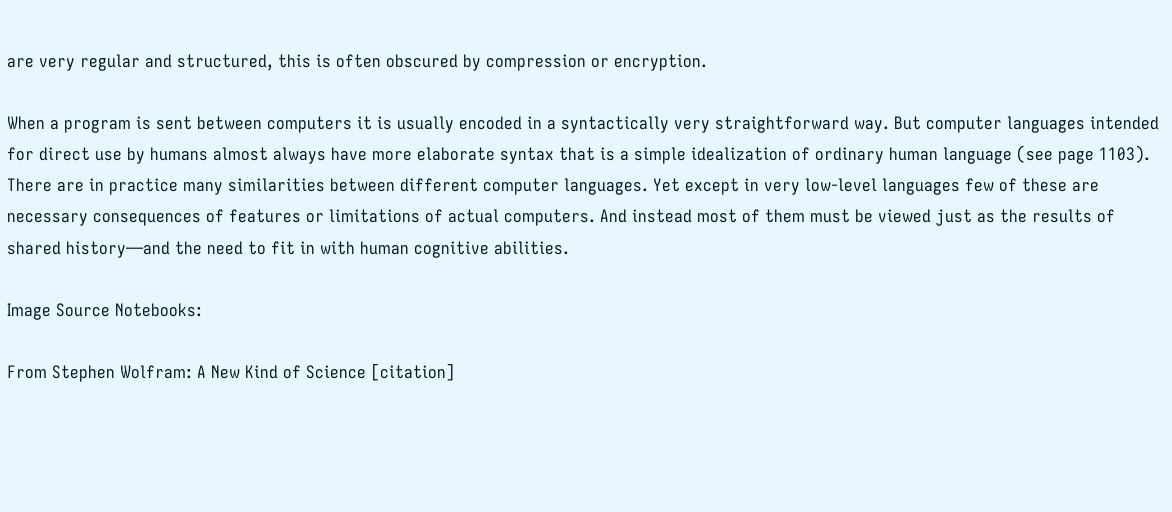are very regular and structured, this is often obscured by compression or encryption.

When a program is sent between computers it is usually encoded in a syntactically very straightforward way. But computer languages intended for direct use by humans almost always have more elaborate syntax that is a simple idealization of ordinary human language (see page 1103). There are in practice many similarities between different computer languages. Yet except in very low-level languages few of these are necessary consequences of features or limitations of actual computers. And instead most of them must be viewed just as the results of shared history—and the need to fit in with human cognitive abilities.

Image Source Notebooks:

From Stephen Wolfram: A New Kind of Science [citation]